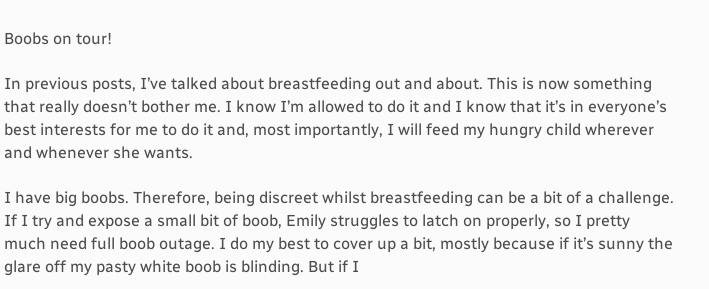Boobs on tour!

In previous posts, I’ve talked about breastfeeding out and about. This is now something that really doesn’t bother me. I know I’m allowed to do it and I know that it’s in everyone’s best interests for me to do it and, most importantly, I will feed my hungry child wherever and whenever she wants.

I have big boobs. Therefore, being discreet whilst breastfeeding can be a bit of a challenge. If I try and expose a small bit of boob, Emily struggles to latch on properly, so I pretty much need full boob outage. I do my best to cover up a bit, mostly because if it’s sunny the glare off my pasty white boob is blinding. But if I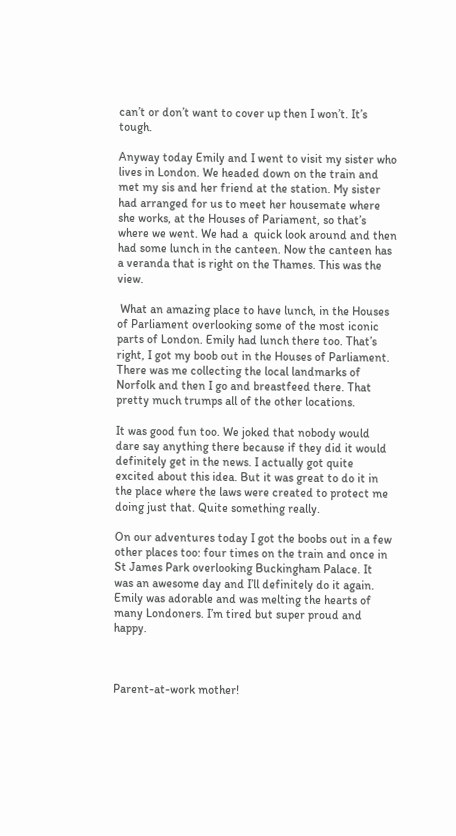can’t or don’t want to cover up then I won’t. It’s tough.

Anyway today Emily and I went to visit my sister who lives in London. We headed down on the train and met my sis and her friend at the station. My sister had arranged for us to meet her housemate where she works, at the Houses of Pariament, so that’s where we went. We had a  quick look around and then had some lunch in the canteen. Now the canteen has a veranda that is right on the Thames. This was the view.

 What an amazing place to have lunch, in the Houses of Parliament overlooking some of the most iconic parts of London. Emily had lunch there too. That’s right, I got my boob out in the Houses of Parliament. There was me collecting the local landmarks of Norfolk and then I go and breastfeed there. That pretty much trumps all of the other locations.

It was good fun too. We joked that nobody would dare say anything there because if they did it would definitely get in the news. I actually got quite excited about this idea. But it was great to do it in the place where the laws were created to protect me doing just that. Quite something really.

On our adventures today I got the boobs out in a few other places too: four times on the train and once in St James Park overlooking Buckingham Palace. It was an awesome day and I’ll definitely do it again. Emily was adorable and was melting the hearts of many Londoners. I’m tired but super proud and happy.



Parent-at-work mother!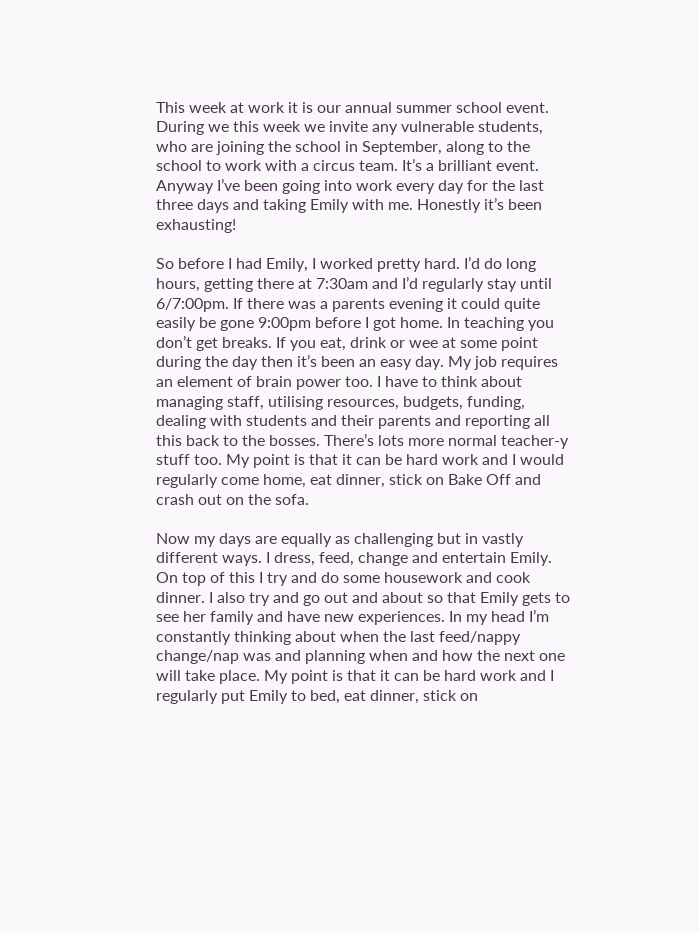This week at work it is our annual summer school event. During we this week we invite any vulnerable students, who are joining the school in September, along to the school to work with a circus team. It’s a brilliant event. Anyway I’ve been going into work every day for the last three days and taking Emily with me. Honestly it’s been exhausting!

So before I had Emily, I worked pretty hard. I’d do long hours, getting there at 7:30am and I’d regularly stay until 6/7:00pm. If there was a parents evening it could quite easily be gone 9:00pm before I got home. In teaching you don’t get breaks. If you eat, drink or wee at some point during the day then it’s been an easy day. My job requires an element of brain power too. I have to think about managing staff, utilising resources, budgets, funding, dealing with students and their parents and reporting all this back to the bosses. There’s lots more normal teacher-y stuff too. My point is that it can be hard work and I would regularly come home, eat dinner, stick on Bake Off and crash out on the sofa.

Now my days are equally as challenging but in vastly different ways. I dress, feed, change and entertain Emily. On top of this I try and do some housework and cook dinner. I also try and go out and about so that Emily gets to see her family and have new experiences. In my head I’m constantly thinking about when the last feed/nappy change/nap was and planning when and how the next one will take place. My point is that it can be hard work and I regularly put Emily to bed, eat dinner, stick on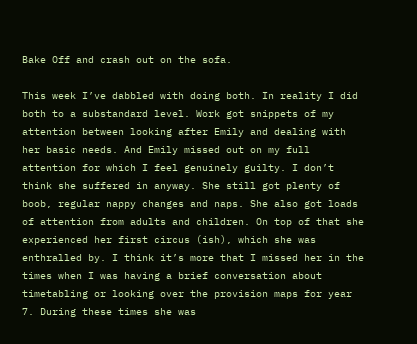Bake Off and crash out on the sofa.

This week I’ve dabbled with doing both. In reality I did both to a substandard level. Work got snippets of my attention between looking after Emily and dealing with her basic needs. And Emily missed out on my full attention for which I feel genuinely guilty. I don’t think she suffered in anyway. She still got plenty of boob, regular nappy changes and naps. She also got loads of attention from adults and children. On top of that she experienced her first circus (ish), which she was enthralled by. I think it’s more that I missed her in the times when I was having a brief conversation about timetabling or looking over the provision maps for year 7. During these times she was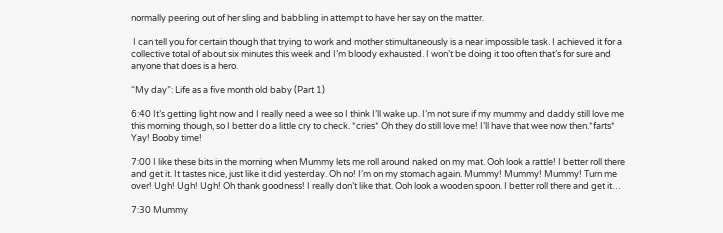normally peering out of her sling and babbling in attempt to have her say on the matter.

 I can tell you for certain though that trying to work and mother stimultaneously is a near impossible task. I achieved it for a collective total of about six minutes this week and I’m bloody exhausted. I won’t be doing it too often that’s for sure and anyone that does is a hero.

“My day”: Life as a five month old baby (Part 1)

6:40 It’s getting light now and I really need a wee so I think I’ll wake up. I’m not sure if my mummy and daddy still love me this morning though, so I better do a little cry to check. *cries* Oh they do still love me! I’ll have that wee now then.*farts* Yay! Booby time!

7:00 I like these bits in the morning when Mummy lets me roll around naked on my mat. Ooh look a rattle! I better roll there and get it. It tastes nice, just like it did yesterday. Oh no! I’m on my stomach again. Mummy! Mummy! Mummy! Turn me over! Ugh! Ugh! Ugh! Oh thank goodness! I really don’t like that. Ooh look a wooden spoon. I better roll there and get it…

7:30 Mummy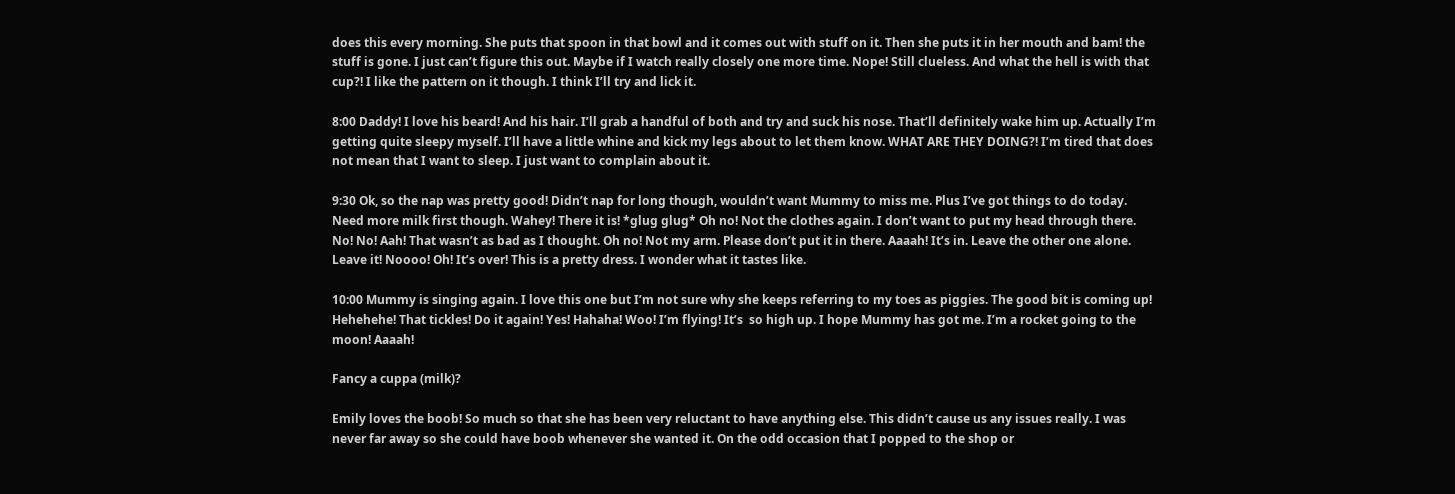does this every morning. She puts that spoon in that bowl and it comes out with stuff on it. Then she puts it in her mouth and bam! the stuff is gone. I just can’t figure this out. Maybe if I watch really closely one more time. Nope! Still clueless. And what the hell is with that cup?! I like the pattern on it though. I think I’ll try and lick it.

8:00 Daddy! I love his beard! And his hair. I’ll grab a handful of both and try and suck his nose. That’ll definitely wake him up. Actually I’m getting quite sleepy myself. I’ll have a little whine and kick my legs about to let them know. WHAT ARE THEY DOING?! I’m tired that does not mean that I want to sleep. I just want to complain about it.

9:30 Ok, so the nap was pretty good! Didn’t nap for long though, wouldn’t want Mummy to miss me. Plus I’ve got things to do today. Need more milk first though. Wahey! There it is! *glug glug* Oh no! Not the clothes again. I don’t want to put my head through there. No! No! Aah! That wasn’t as bad as I thought. Oh no! Not my arm. Please don’t put it in there. Aaaah! It’s in. Leave the other one alone. Leave it! Noooo! Oh! It’s over! This is a pretty dress. I wonder what it tastes like.

10:00 Mummy is singing again. I love this one but I’m not sure why she keeps referring to my toes as piggies. The good bit is coming up! Hehehehe! That tickles! Do it again! Yes! Hahaha! Woo! I’m flying! It’s  so high up. I hope Mummy has got me. I’m a rocket going to the moon! Aaaah!

Fancy a cuppa (milk)?

Emily loves the boob! So much so that she has been very reluctant to have anything else. This didn’t cause us any issues really. I was never far away so she could have boob whenever she wanted it. On the odd occasion that I popped to the shop or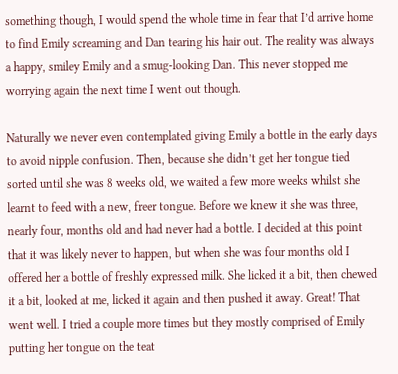something though, I would spend the whole time in fear that I’d arrive home to find Emily screaming and Dan tearing his hair out. The reality was always a happy, smiley Emily and a smug-looking Dan. This never stopped me worrying again the next time I went out though.

Naturally we never even contemplated giving Emily a bottle in the early days to avoid nipple confusion. Then, because she didn’t get her tongue tied sorted until she was 8 weeks old, we waited a few more weeks whilst she learnt to feed with a new, freer tongue. Before we knew it she was three, nearly four, months old and had never had a bottle. I decided at this point that it was likely never to happen, but when she was four months old I offered her a bottle of freshly expressed milk. She licked it a bit, then chewed it a bit, looked at me, licked it again and then pushed it away. Great! That went well. I tried a couple more times but they mostly comprised of Emily putting her tongue on the teat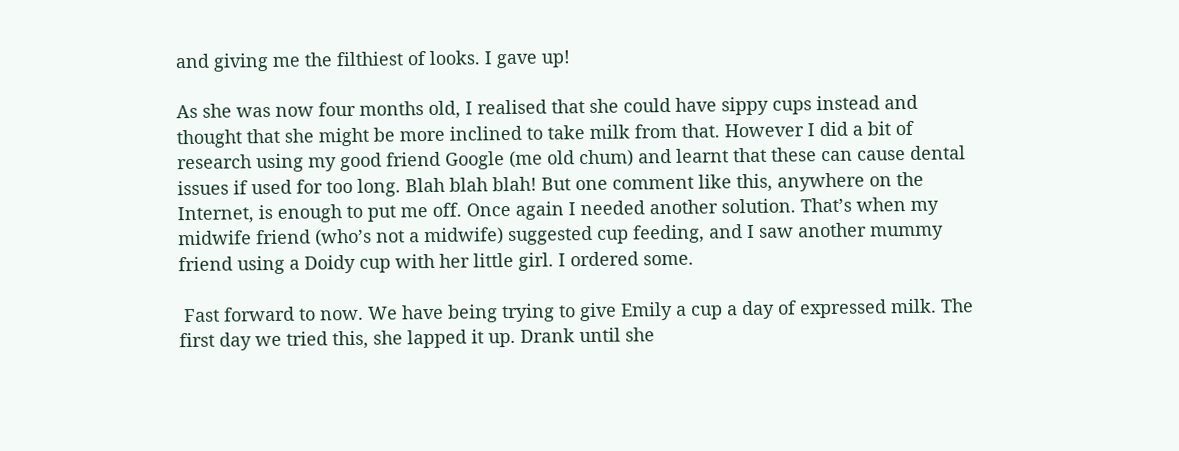and giving me the filthiest of looks. I gave up!

As she was now four months old, I realised that she could have sippy cups instead and thought that she might be more inclined to take milk from that. However I did a bit of research using my good friend Google (me old chum) and learnt that these can cause dental issues if used for too long. Blah blah blah! But one comment like this, anywhere on the Internet, is enough to put me off. Once again I needed another solution. That’s when my midwife friend (who’s not a midwife) suggested cup feeding, and I saw another mummy friend using a Doidy cup with her little girl. I ordered some.

 Fast forward to now. We have being trying to give Emily a cup a day of expressed milk. The first day we tried this, she lapped it up. Drank until she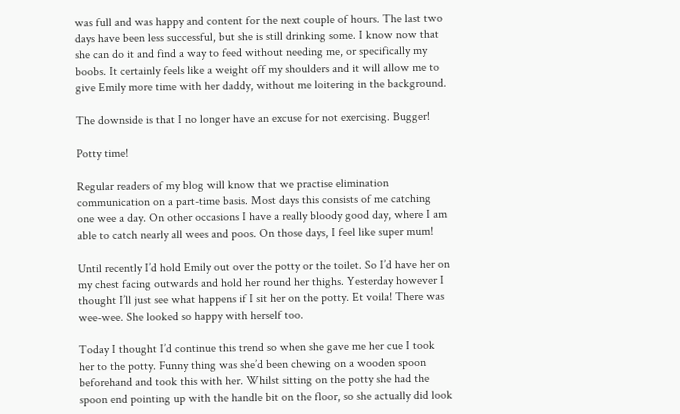was full and was happy and content for the next couple of hours. The last two days have been less successful, but she is still drinking some. I know now that she can do it and find a way to feed without needing me, or specifically my boobs. It certainly feels like a weight off my shoulders and it will allow me to give Emily more time with her daddy, without me loitering in the background.

The downside is that I no longer have an excuse for not exercising. Bugger!

Potty time!

Regular readers of my blog will know that we practise elimination communication on a part-time basis. Most days this consists of me catching one wee a day. On other occasions I have a really bloody good day, where I am able to catch nearly all wees and poos. On those days, I feel like super mum!

Until recently I’d hold Emily out over the potty or the toilet. So I’d have her on my chest facing outwards and hold her round her thighs. Yesterday however I thought I’ll just see what happens if I sit her on the potty. Et voila! There was wee-wee. She looked so happy with herself too.

Today I thought I’d continue this trend so when she gave me her cue I took her to the potty. Funny thing was she’d been chewing on a wooden spoon beforehand and took this with her. Whilst sitting on the potty she had the spoon end pointing up with the handle bit on the floor, so she actually did look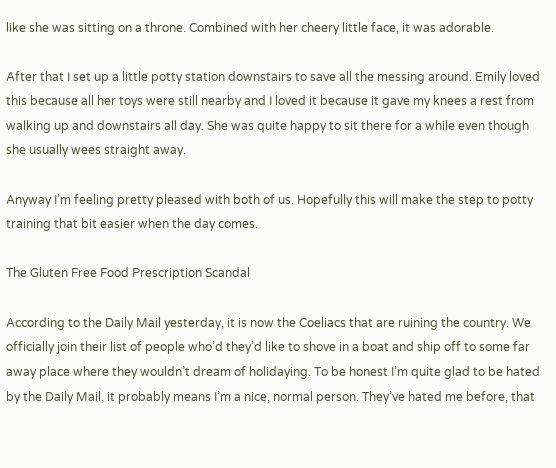like she was sitting on a throne. Combined with her cheery little face, it was adorable.

After that I set up a little potty station downstairs to save all the messing around. Emily loved this because all her toys were still nearby and I loved it because it gave my knees a rest from walking up and downstairs all day. She was quite happy to sit there for a while even though she usually wees straight away.

Anyway I’m feeling pretty pleased with both of us. Hopefully this will make the step to potty training that bit easier when the day comes.

The Gluten Free Food Prescription Scandal

According to the Daily Mail yesterday, it is now the Coeliacs that are ruining the country. We officially join their list of people who’d they’d like to shove in a boat and ship off to some far away place where they wouldn’t dream of holidaying. To be honest I’m quite glad to be hated by the Daily Mail, it probably means I’m a nice, normal person. They’ve hated me before, that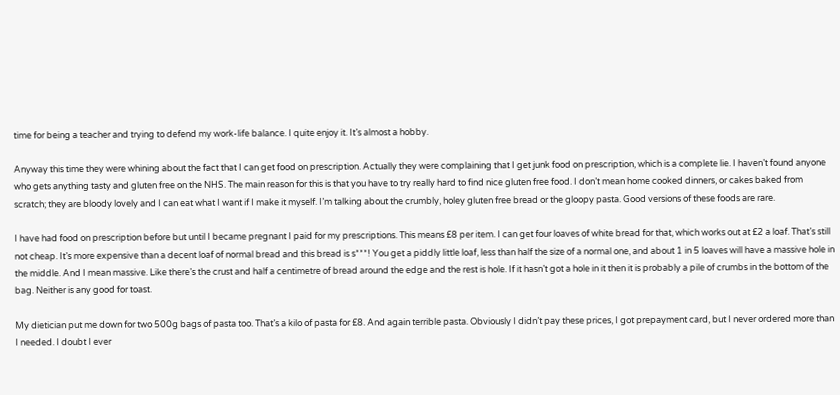time for being a teacher and trying to defend my work-life balance. I quite enjoy it. It’s almost a hobby.

Anyway this time they were whining about the fact that I can get food on prescription. Actually they were complaining that I get junk food on prescription, which is a complete lie. I haven’t found anyone who gets anything tasty and gluten free on the NHS. The main reason for this is that you have to try really hard to find nice gluten free food. I don’t mean home cooked dinners, or cakes baked from scratch; they are bloody lovely and I can eat what I want if I make it myself. I’m talking about the crumbly, holey gluten free bread or the gloopy pasta. Good versions of these foods are rare.

I have had food on prescription before but until I became pregnant I paid for my prescriptions. This means £8 per item. I can get four loaves of white bread for that, which works out at £2 a loaf. That’s still not cheap. It’s more expensive than a decent loaf of normal bread and this bread is s***! You get a piddly little loaf, less than half the size of a normal one, and about 1 in 5 loaves will have a massive hole in the middle. And I mean massive. Like there’s the crust and half a centimetre of bread around the edge and the rest is hole. If it hasn’t got a hole in it then it is probably a pile of crumbs in the bottom of the bag. Neither is any good for toast.

My dietician put me down for two 500g bags of pasta too. That’s a kilo of pasta for £8. And again terrible pasta. Obviously I didn’t pay these prices, I got prepayment card, but I never ordered more than I needed. I doubt I ever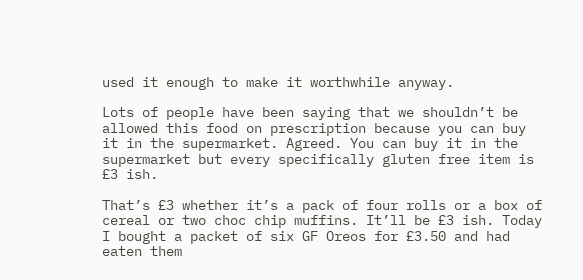used it enough to make it worthwhile anyway.

Lots of people have been saying that we shouldn’t be allowed this food on prescription because you can buy it in the supermarket. Agreed. You can buy it in the supermarket but every specifically gluten free item is £3 ish.

That’s £3 whether it’s a pack of four rolls or a box of cereal or two choc chip muffins. It’ll be £3 ish. Today I bought a packet of six GF Oreos for £3.50 and had eaten them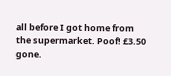all before I got home from the supermarket. Poof! £3.50 gone.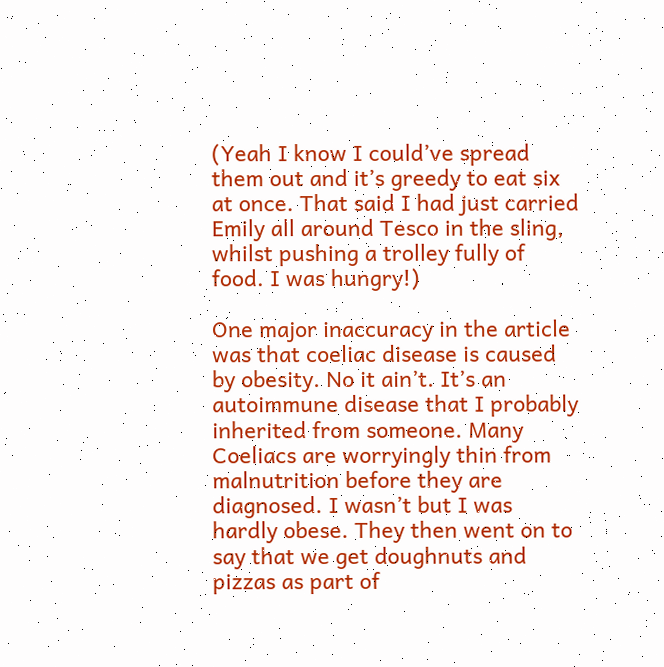(Yeah I know I could’ve spread them out and it’s greedy to eat six at once. That said I had just carried Emily all around Tesco in the sling, whilst pushing a trolley fully of food. I was hungry!)

One major inaccuracy in the article was that coeliac disease is caused by obesity. No it ain’t. It’s an autoimmune disease that I probably inherited from someone. Many Coeliacs are worryingly thin from malnutrition before they are diagnosed. I wasn’t but I was hardly obese. They then went on to say that we get doughnuts and pizzas as part of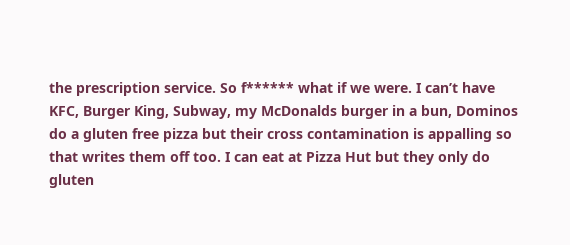the prescription service. So f****** what if we were. I can’t have KFC, Burger King, Subway, my McDonalds burger in a bun, Dominos do a gluten free pizza but their cross contamination is appalling so that writes them off too. I can eat at Pizza Hut but they only do gluten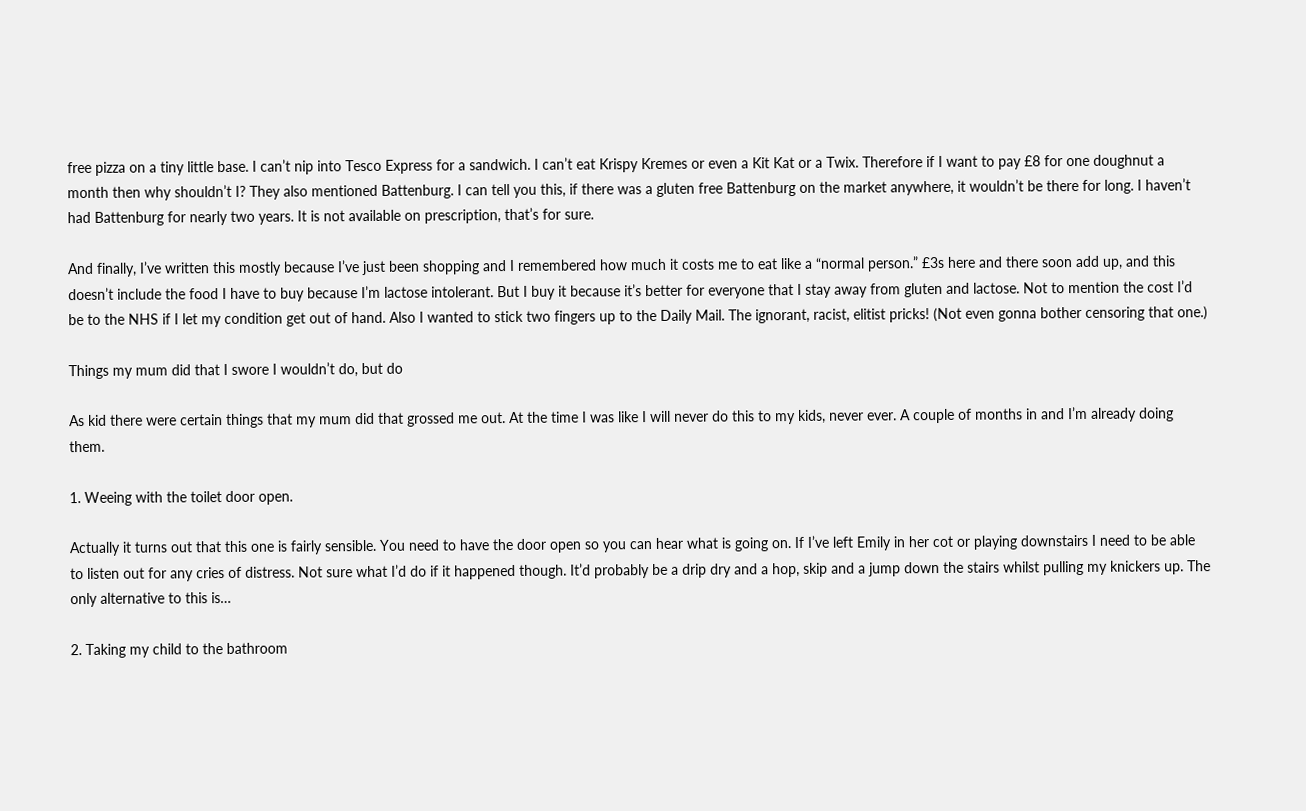free pizza on a tiny little base. I can’t nip into Tesco Express for a sandwich. I can’t eat Krispy Kremes or even a Kit Kat or a Twix. Therefore if I want to pay £8 for one doughnut a month then why shouldn’t I? They also mentioned Battenburg. I can tell you this, if there was a gluten free Battenburg on the market anywhere, it wouldn’t be there for long. I haven’t had Battenburg for nearly two years. It is not available on prescription, that’s for sure.

And finally, I’ve written this mostly because I’ve just been shopping and I remembered how much it costs me to eat like a “normal person.” £3s here and there soon add up, and this doesn’t include the food I have to buy because I’m lactose intolerant. But I buy it because it’s better for everyone that I stay away from gluten and lactose. Not to mention the cost I’d be to the NHS if I let my condition get out of hand. Also I wanted to stick two fingers up to the Daily Mail. The ignorant, racist, elitist pricks! (Not even gonna bother censoring that one.)

Things my mum did that I swore I wouldn’t do, but do

As kid there were certain things that my mum did that grossed me out. At the time I was like I will never do this to my kids, never ever. A couple of months in and I’m already doing them.

1. Weeing with the toilet door open.

Actually it turns out that this one is fairly sensible. You need to have the door open so you can hear what is going on. If I’ve left Emily in her cot or playing downstairs I need to be able to listen out for any cries of distress. Not sure what I’d do if it happened though. It’d probably be a drip dry and a hop, skip and a jump down the stairs whilst pulling my knickers up. The only alternative to this is…

2. Taking my child to the bathroom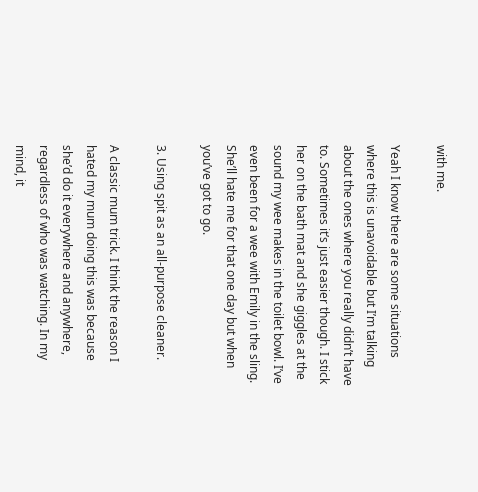with me.

Yeah I know there are some situations where this is unavoidable but I’m talking about the ones where you really didn’t have to. Sometimes it’s just easier though. I stick her on the bath mat and she giggles at the sound my wee makes in the toilet bowl. I’ve even been for a wee with Emily in the sling. She’ll hate me for that one day but when you’ve got to go.

3. Using spit as an all-purpose cleaner.

A classic mum trick. I think the reason I hated my mum doing this was because she’d do it everywhere and anywhere, regardless of who was watching. In my mind, it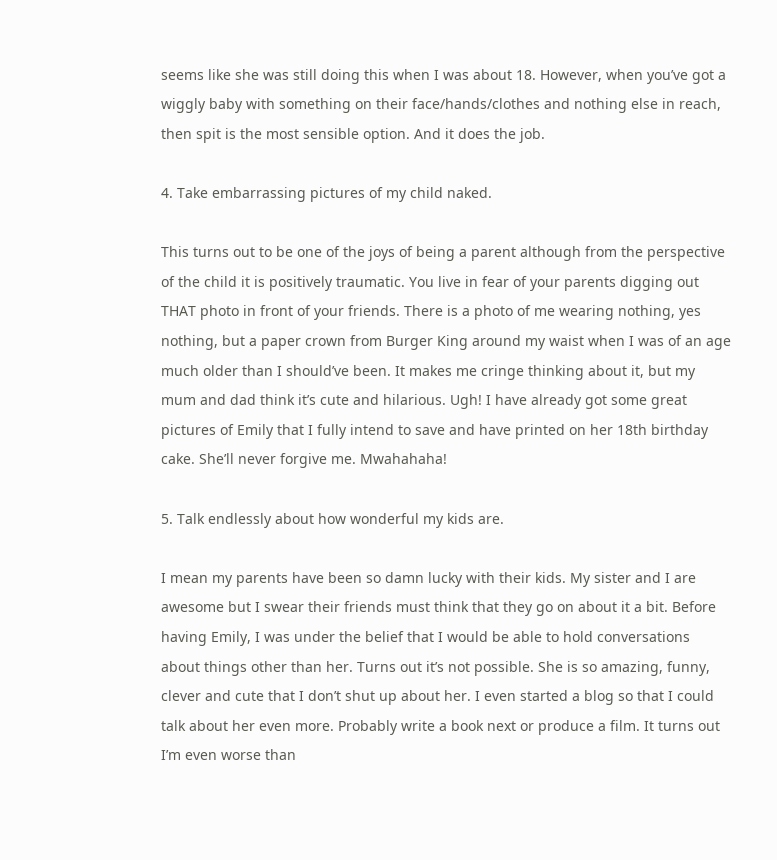seems like she was still doing this when I was about 18. However, when you’ve got a wiggly baby with something on their face/hands/clothes and nothing else in reach, then spit is the most sensible option. And it does the job.

4. Take embarrassing pictures of my child naked.

This turns out to be one of the joys of being a parent although from the perspective of the child it is positively traumatic. You live in fear of your parents digging out THAT photo in front of your friends. There is a photo of me wearing nothing, yes nothing, but a paper crown from Burger King around my waist when I was of an age much older than I should’ve been. It makes me cringe thinking about it, but my mum and dad think it’s cute and hilarious. Ugh! I have already got some great pictures of Emily that I fully intend to save and have printed on her 18th birthday cake. She’ll never forgive me. Mwahahaha!

5. Talk endlessly about how wonderful my kids are.

I mean my parents have been so damn lucky with their kids. My sister and I are awesome but I swear their friends must think that they go on about it a bit. Before having Emily, I was under the belief that I would be able to hold conversations about things other than her. Turns out it’s not possible. She is so amazing, funny, clever and cute that I don’t shut up about her. I even started a blog so that I could talk about her even more. Probably write a book next or produce a film. It turns out I’m even worse than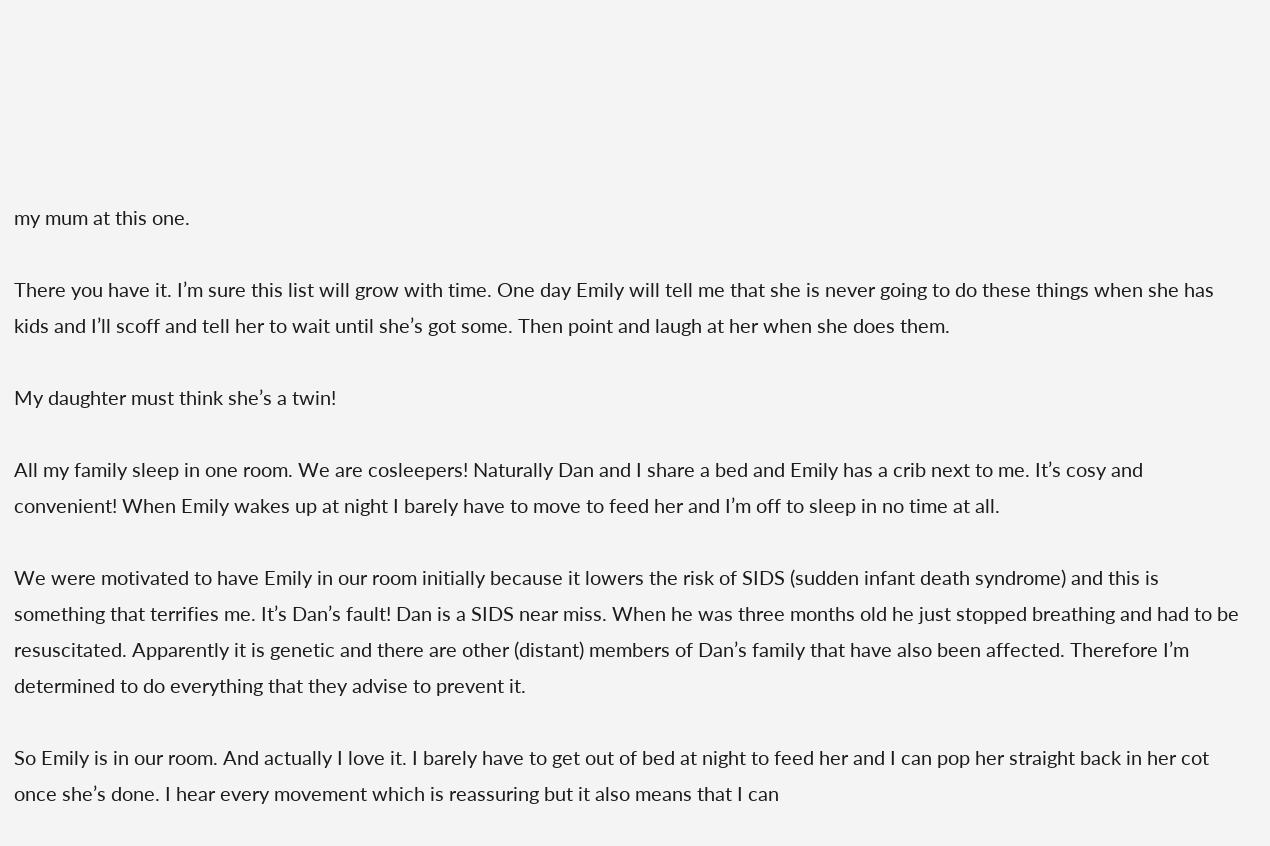my mum at this one.

There you have it. I’m sure this list will grow with time. One day Emily will tell me that she is never going to do these things when she has kids and I’ll scoff and tell her to wait until she’s got some. Then point and laugh at her when she does them.

My daughter must think she’s a twin!

All my family sleep in one room. We are cosleepers! Naturally Dan and I share a bed and Emily has a crib next to me. It’s cosy and convenient! When Emily wakes up at night I barely have to move to feed her and I’m off to sleep in no time at all.

We were motivated to have Emily in our room initially because it lowers the risk of SIDS (sudden infant death syndrome) and this is something that terrifies me. It’s Dan’s fault! Dan is a SIDS near miss. When he was three months old he just stopped breathing and had to be resuscitated. Apparently it is genetic and there are other (distant) members of Dan’s family that have also been affected. Therefore I’m determined to do everything that they advise to prevent it.

So Emily is in our room. And actually I love it. I barely have to get out of bed at night to feed her and I can pop her straight back in her cot once she’s done. I hear every movement which is reassuring but it also means that I can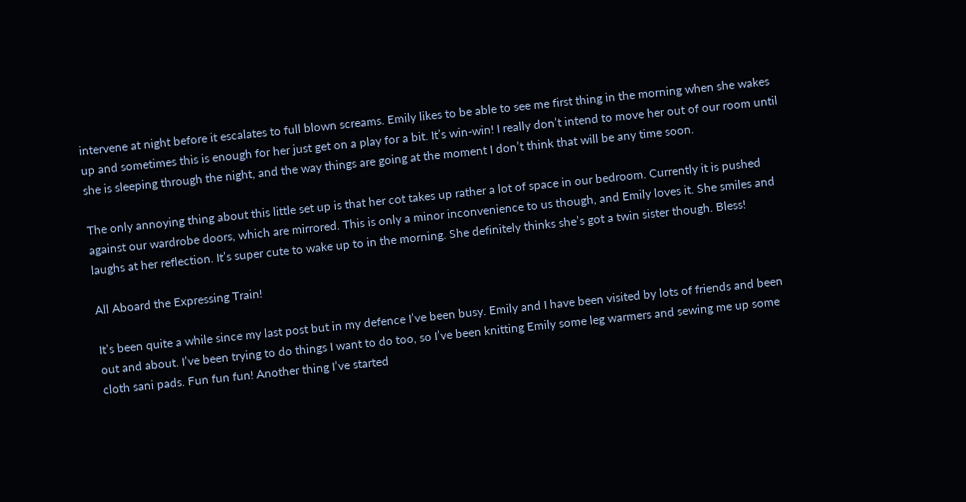intervene at night before it escalates to full blown screams. Emily likes to be able to see me first thing in the morning when she wakes up and sometimes this is enough for her just get on a play for a bit. It’s win-win! I really don’t intend to move her out of our room until she is sleeping through the night, and the way things are going at the moment I don’t think that will be any time soon.

The only annoying thing about this little set up is that her cot takes up rather a lot of space in our bedroom. Currently it is pushed against our wardrobe doors, which are mirrored. This is only a minor inconvenience to us though, and Emily loves it. She smiles and laughs at her reflection. It’s super cute to wake up to in the morning. She definitely thinks she’s got a twin sister though. Bless!

All Aboard the Expressing Train!

It’s been quite a while since my last post but in my defence I’ve been busy. Emily and I have been visited by lots of friends and been out and about. I’ve been trying to do things I want to do too, so I’ve been knitting Emily some leg warmers and sewing me up some cloth sani pads. Fun fun fun! Another thing I’ve started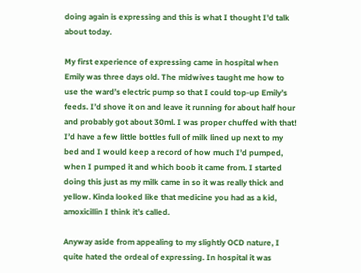doing again is expressing and this is what I thought I’d talk about today.

My first experience of expressing came in hospital when Emily was three days old. The midwives taught me how to use the ward’s electric pump so that I could top-up Emily’s feeds. I’d shove it on and leave it running for about half hour and probably got about 30ml. I was proper chuffed with that! I’d have a few little bottles full of milk lined up next to my bed and I would keep a record of how much I’d pumped, when I pumped it and which boob it came from. I started doing this just as my milk came in so it was really thick and yellow. Kinda looked like that medicine you had as a kid, amoxicillin I think it’s called.

Anyway aside from appealing to my slightly OCD nature, I quite hated the ordeal of expressing. In hospital it was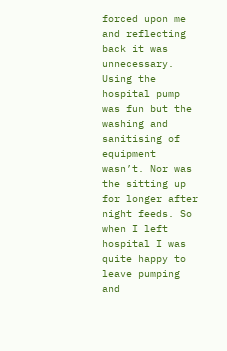forced upon me and reflecting back it was unnecessary. Using the hospital pump was fun but the washing and sanitising of equipment wasn’t. Nor was the sitting up for longer after night feeds. So when I left hospital I was quite happy to leave pumping and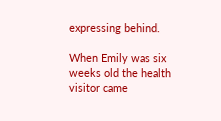expressing behind.

When Emily was six weeks old the health visitor came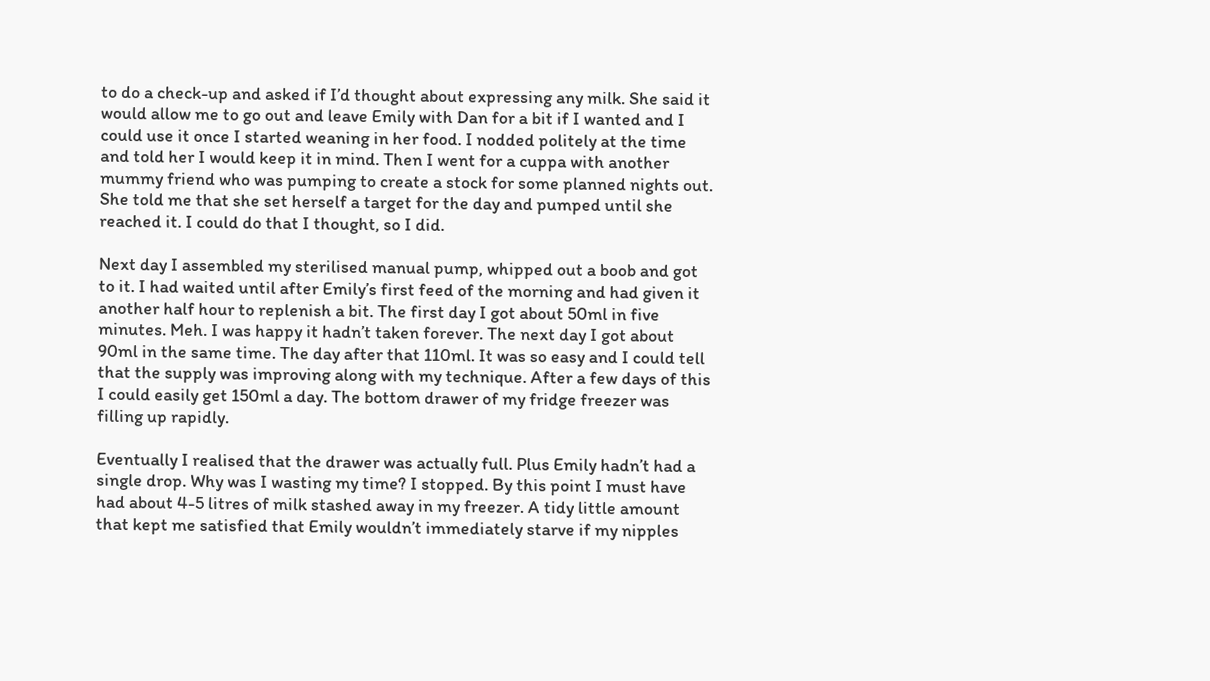to do a check-up and asked if I’d thought about expressing any milk. She said it would allow me to go out and leave Emily with Dan for a bit if I wanted and I could use it once I started weaning in her food. I nodded politely at the time and told her I would keep it in mind. Then I went for a cuppa with another mummy friend who was pumping to create a stock for some planned nights out. She told me that she set herself a target for the day and pumped until she reached it. I could do that I thought, so I did.

Next day I assembled my sterilised manual pump, whipped out a boob and got to it. I had waited until after Emily’s first feed of the morning and had given it another half hour to replenish a bit. The first day I got about 50ml in five minutes. Meh. I was happy it hadn’t taken forever. The next day I got about 90ml in the same time. The day after that 110ml. It was so easy and I could tell that the supply was improving along with my technique. After a few days of this I could easily get 150ml a day. The bottom drawer of my fridge freezer was filling up rapidly.

Eventually I realised that the drawer was actually full. Plus Emily hadn’t had a single drop. Why was I wasting my time? I stopped. By this point I must have had about 4-5 litres of milk stashed away in my freezer. A tidy little amount that kept me satisfied that Emily wouldn’t immediately starve if my nipples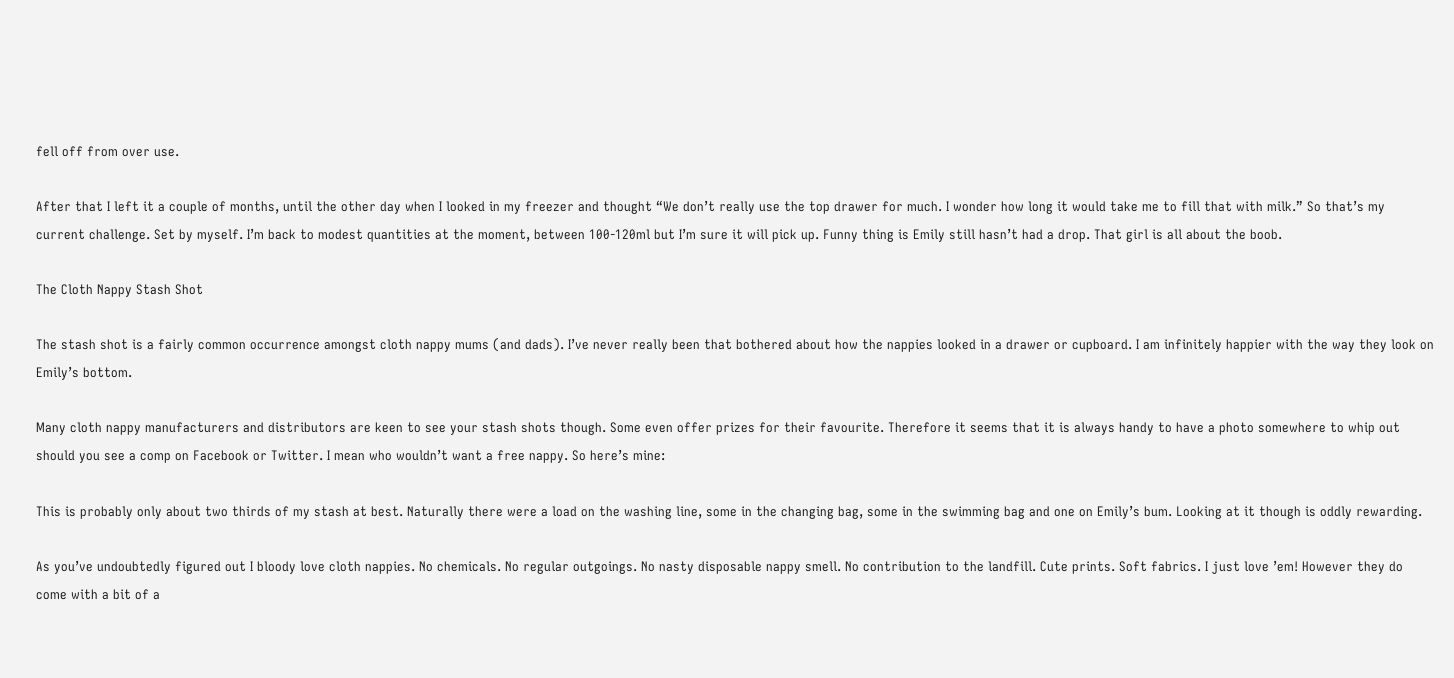fell off from over use.

After that I left it a couple of months, until the other day when I looked in my freezer and thought “We don’t really use the top drawer for much. I wonder how long it would take me to fill that with milk.” So that’s my current challenge. Set by myself. I’m back to modest quantities at the moment, between 100-120ml but I’m sure it will pick up. Funny thing is Emily still hasn’t had a drop. That girl is all about the boob.

The Cloth Nappy Stash Shot

The stash shot is a fairly common occurrence amongst cloth nappy mums (and dads). I’ve never really been that bothered about how the nappies looked in a drawer or cupboard. I am infinitely happier with the way they look on Emily’s bottom.

Many cloth nappy manufacturers and distributors are keen to see your stash shots though. Some even offer prizes for their favourite. Therefore it seems that it is always handy to have a photo somewhere to whip out should you see a comp on Facebook or Twitter. I mean who wouldn’t want a free nappy. So here’s mine:

This is probably only about two thirds of my stash at best. Naturally there were a load on the washing line, some in the changing bag, some in the swimming bag and one on Emily’s bum. Looking at it though is oddly rewarding.

As you’ve undoubtedly figured out I bloody love cloth nappies. No chemicals. No regular outgoings. No nasty disposable nappy smell. No contribution to the landfill. Cute prints. Soft fabrics. I just love ’em! However they do come with a bit of a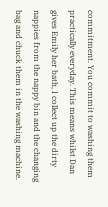commitment. You commit to washing them practically everyday. This means whilst Dan gives Emily her bath, I collect up the dirty nappies from the nappy bin and the changing bag and chuck them in the washing machine.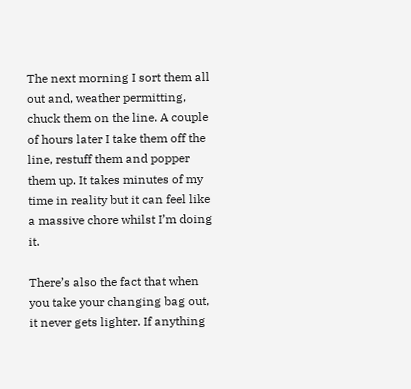The next morning I sort them all out and, weather permitting, chuck them on the line. A couple of hours later I take them off the line, restuff them and popper them up. It takes minutes of my time in reality but it can feel like a massive chore whilst I’m doing it.

There’s also the fact that when you take your changing bag out, it never gets lighter. If anything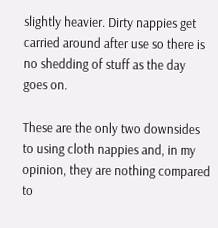slightly heavier. Dirty nappies get carried around after use so there is no shedding of stuff as the day goes on.

These are the only two downsides to using cloth nappies and, in my opinion, they are nothing compared to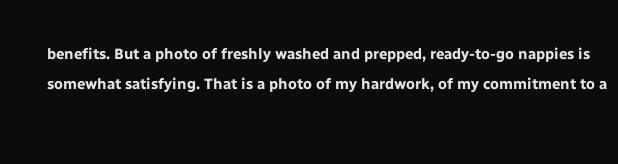benefits. But a photo of freshly washed and prepped, ready-to-go nappies is somewhat satisfying. That is a photo of my hardwork, of my commitment to a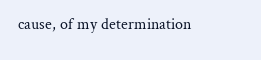cause, of my determination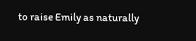to raise Emily as naturally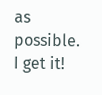as possible. I get it!